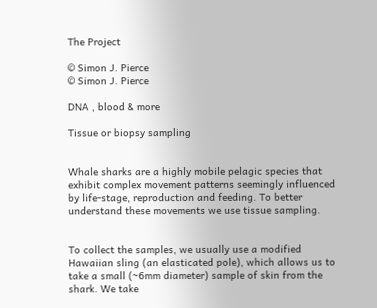The Project

© Simon J. Pierce
© Simon J. Pierce

DNA , blood & more

Tissue or biopsy sampling


Whale sharks are a highly mobile pelagic species that exhibit complex movement patterns seemingly influenced by life-stage, reproduction and feeding. To better understand these movements we use tissue sampling.


To collect the samples, we usually use a modified Hawaiian sling (an elasticated pole), which allows us to take a small (~6mm diameter) sample of skin from the shark. We take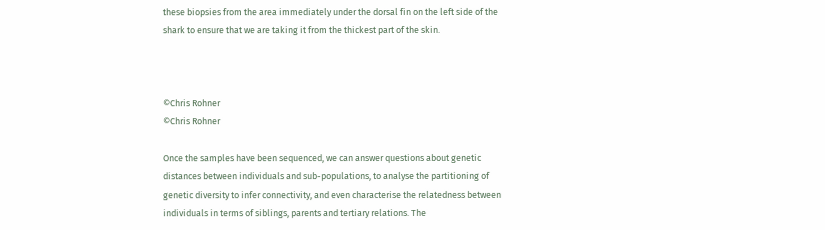these biopsies from the area immediately under the dorsal fin on the left side of the shark to ensure that we are taking it from the thickest part of the skin.



©Chris Rohner
©Chris Rohner

Once the samples have been sequenced, we can answer questions about genetic distances between individuals and sub-populations, to analyse the partitioning of genetic diversity to infer connectivity, and even characterise the relatedness between individuals in terms of siblings, parents and tertiary relations. The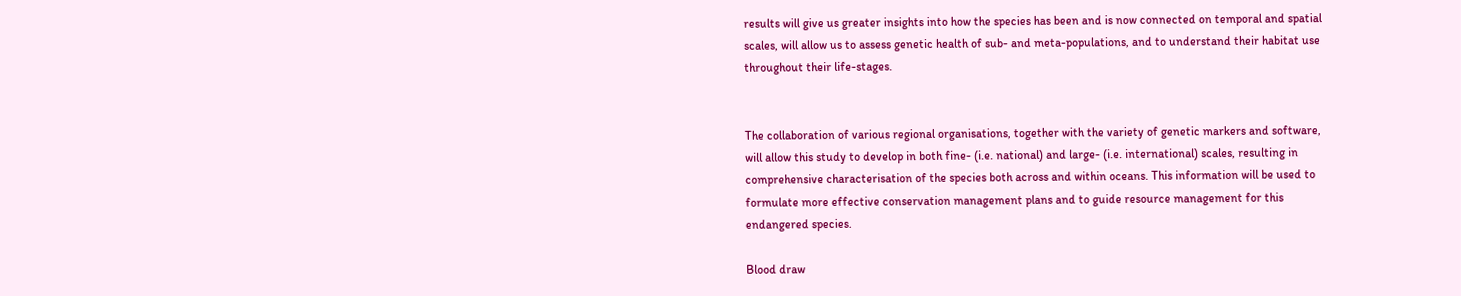results will give us greater insights into how the species has been and is now connected on temporal and spatial scales, will allow us to assess genetic health of sub- and meta-populations, and to understand their habitat use throughout their life-stages.


The collaboration of various regional organisations, together with the variety of genetic markers and software, will allow this study to develop in both fine- (i.e. national) and large- (i.e. international) scales, resulting in comprehensive characterisation of the species both across and within oceans. This information will be used to formulate more effective conservation management plans and to guide resource management for this endangered species.

Blood draw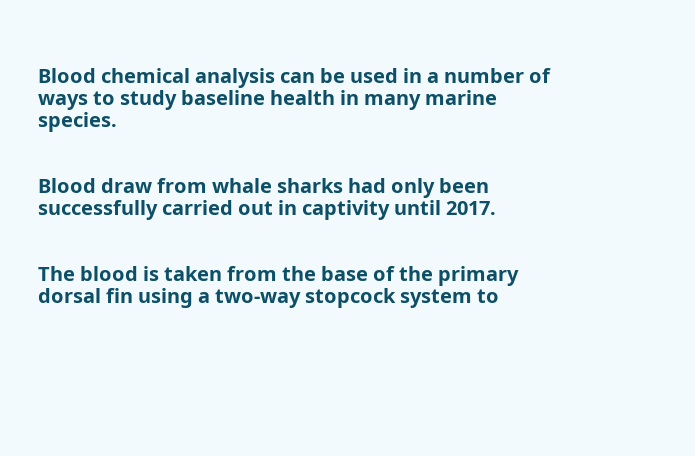Blood chemical analysis can be used in a number of ways to study baseline health in many marine species.


Blood draw from whale sharks had only been successfully carried out in captivity until 2017.


The blood is taken from the base of the primary dorsal fin using a two-way stopcock system to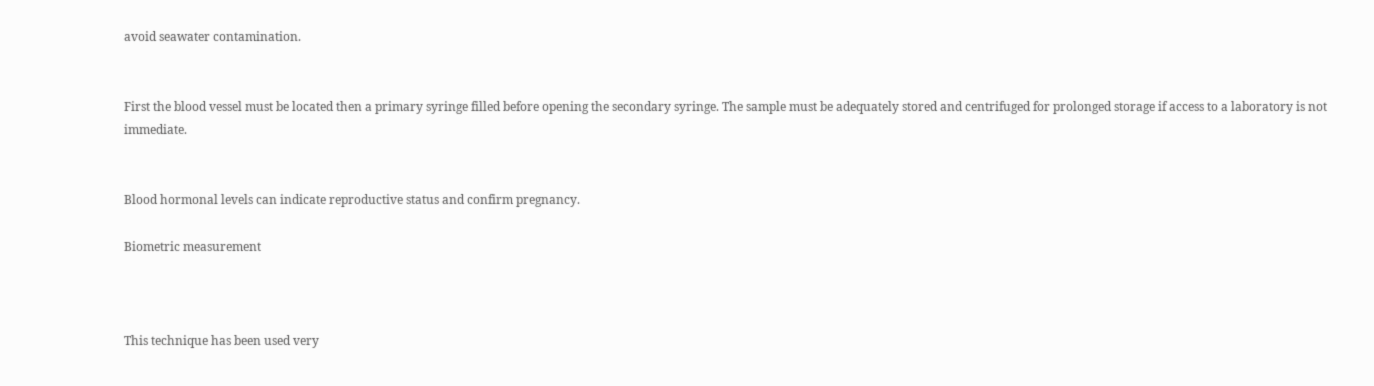avoid seawater contamination.


First the blood vessel must be located then a primary syringe filled before opening the secondary syringe. The sample must be adequately stored and centrifuged for prolonged storage if access to a laboratory is not immediate.


Blood hormonal levels can indicate reproductive status and confirm pregnancy.

Biometric measurement



This technique has been used very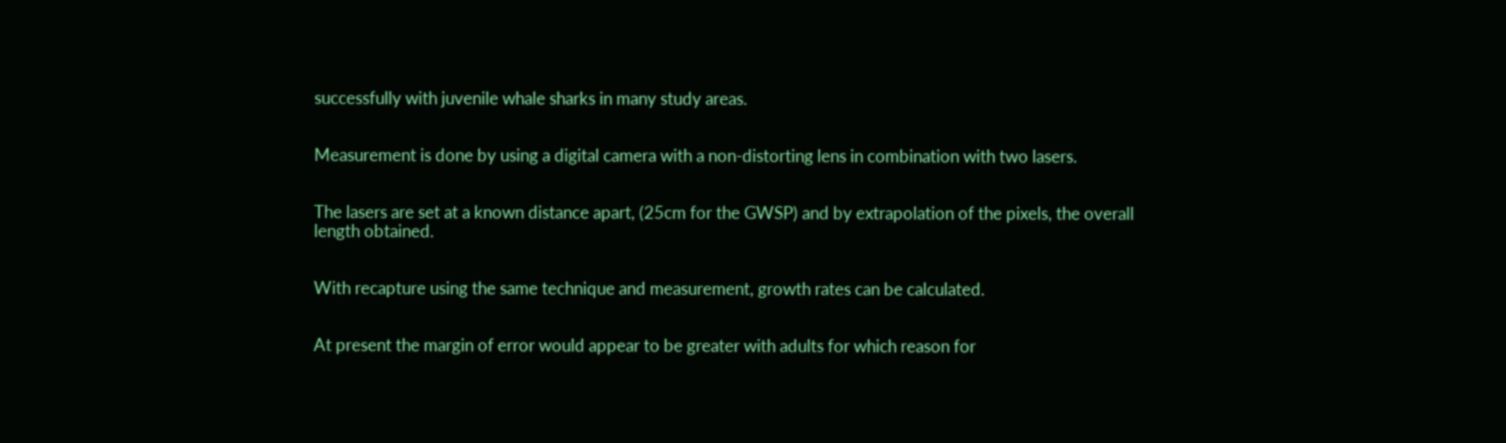successfully with juvenile whale sharks in many study areas.


Measurement is done by using a digital camera with a non-distorting lens in combination with two lasers.


The lasers are set at a known distance apart, (25cm for the GWSP) and by extrapolation of the pixels, the overall length obtained.


With recapture using the same technique and measurement, growth rates can be calculated.


At present the margin of error would appear to be greater with adults for which reason for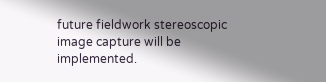future fieldwork stereoscopic image capture will be implemented.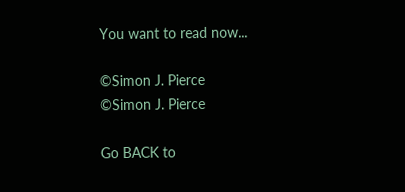You want to read now...

©Simon J. Pierce
©Simon J. Pierce

Go BACK to